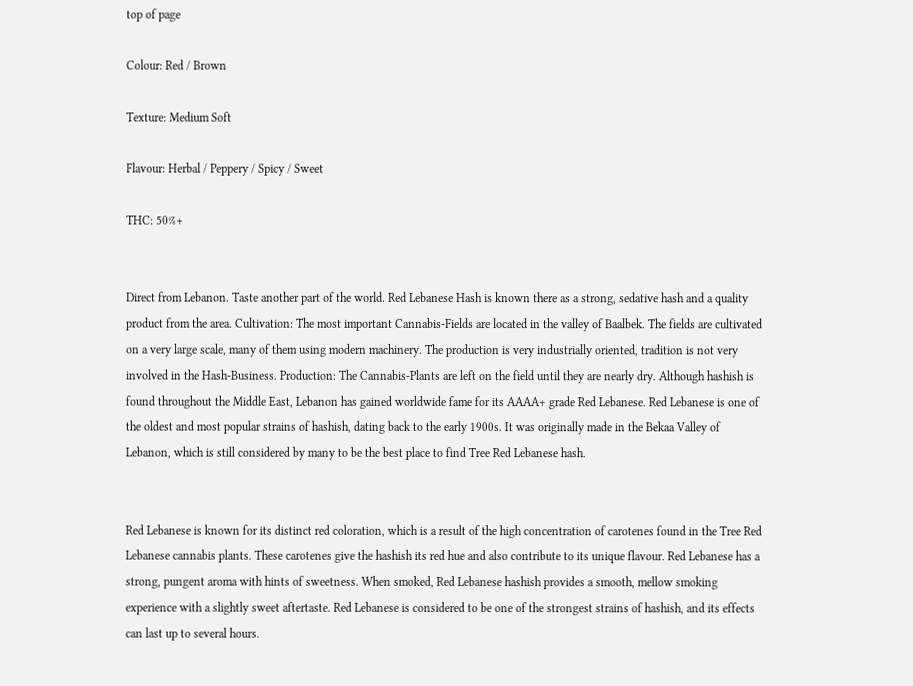top of page

Colour: Red / Brown

Texture: Medium Soft

Flavour: Herbal / Peppery / Spicy / Sweet

THC: 50%+


Direct from Lebanon. Taste another part of the world. Red Lebanese Hash is known there as a strong, sedative hash and a quality product from the area. Cultivation: The most important Cannabis-Fields are located in the valley of Baalbek. The fields are cultivated on a very large scale, many of them using modern machinery. The production is very industrially oriented, tradition is not very involved in the Hash-Business. Production: The Cannabis-Plants are left on the field until they are nearly dry. Although hashish is found throughout the Middle East, Lebanon has gained worldwide fame for its AAAA+ grade Red Lebanese. Red Lebanese is one of the oldest and most popular strains of hashish, dating back to the early 1900s. It was originally made in the Bekaa Valley of Lebanon, which is still considered by many to be the best place to find Tree Red Lebanese hash.


Red Lebanese is known for its distinct red coloration, which is a result of the high concentration of carotenes found in the Tree Red Lebanese cannabis plants. These carotenes give the hashish its red hue and also contribute to its unique flavour. Red Lebanese has a strong, pungent aroma with hints of sweetness. When smoked, Red Lebanese hashish provides a smooth, mellow smoking experience with a slightly sweet aftertaste. Red Lebanese is considered to be one of the strongest strains of hashish, and its effects can last up to several hours.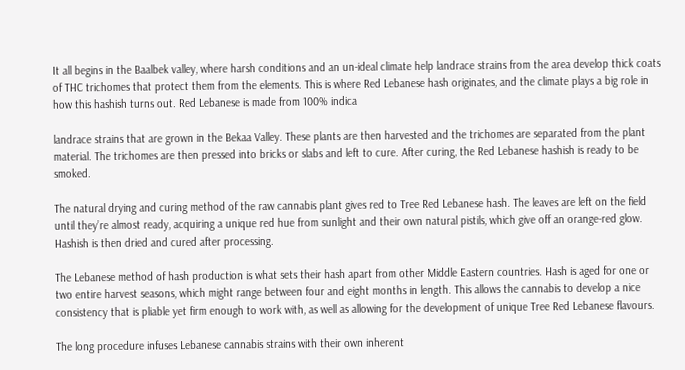It all begins in the Baalbek valley, where harsh conditions and an un-ideal climate help landrace strains from the area develop thick coats of THC trichomes that protect them from the elements. This is where Red Lebanese hash originates, and the climate plays a big role in how this hashish turns out. Red Lebanese is made from 100% indica

landrace strains that are grown in the Bekaa Valley. These plants are then harvested and the trichomes are separated from the plant material. The trichomes are then pressed into bricks or slabs and left to cure. After curing, the Red Lebanese hashish is ready to be smoked.

The natural drying and curing method of the raw cannabis plant gives red to Tree Red Lebanese hash. The leaves are left on the field until they’re almost ready, acquiring a unique red hue from sunlight and their own natural pistils, which give off an orange-red glow. Hashish is then dried and cured after processing.

The Lebanese method of hash production is what sets their hash apart from other Middle Eastern countries. Hash is aged for one or two entire harvest seasons, which might range between four and eight months in length. This allows the cannabis to develop a nice consistency that is pliable yet firm enough to work with, as well as allowing for the development of unique Tree Red Lebanese flavours.

The long procedure infuses Lebanese cannabis strains with their own inherent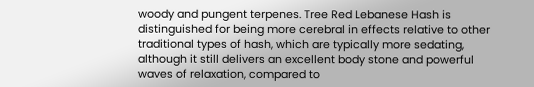woody and pungent terpenes. Tree Red Lebanese Hash is distinguished for being more cerebral in effects relative to other traditional types of hash, which are typically more sedating, although it still delivers an excellent body stone and powerful waves of relaxation, compared to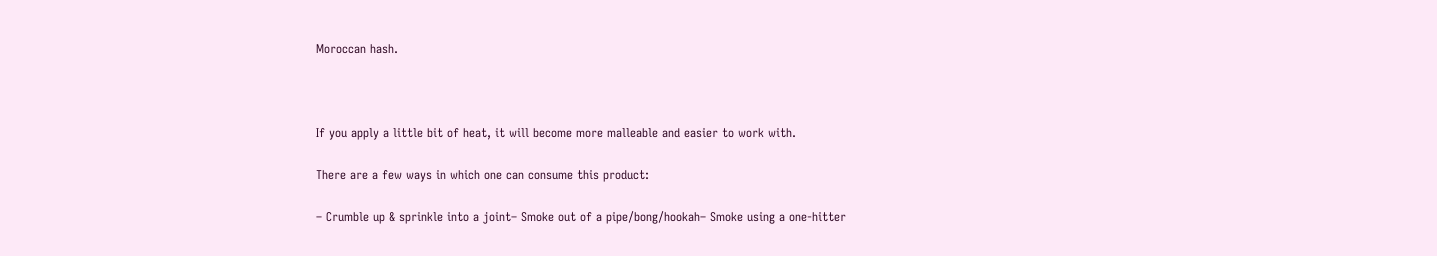Moroccan hash.



If you apply a little bit of heat, it will become more malleable and easier to work with.

There are a few ways in which one can consume this product:

– Crumble up & sprinkle into a joint– Smoke out of a pipe/bong/hookah– Smoke using a one-hitter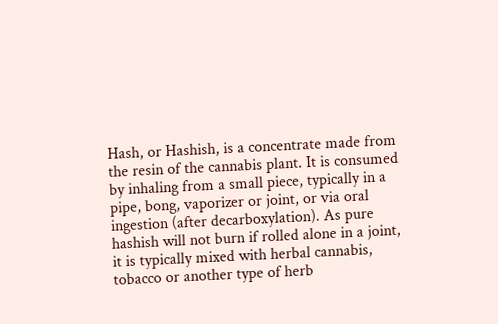Hash, or Hashish, is a concentrate made from the resin of the cannabis plant. It is consumed by inhaling from a small piece, typically in a pipe, bong, vaporizer or joint, or via oral ingestion (after decarboxylation). As pure hashish will not burn if rolled alone in a joint, it is typically mixed with herbal cannabis, tobacco or another type of herb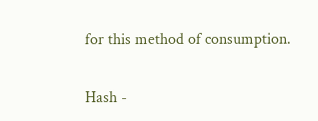for this method of consumption.

Hash -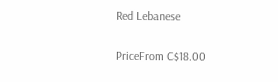Red Lebanese

PriceFrom C$18.00